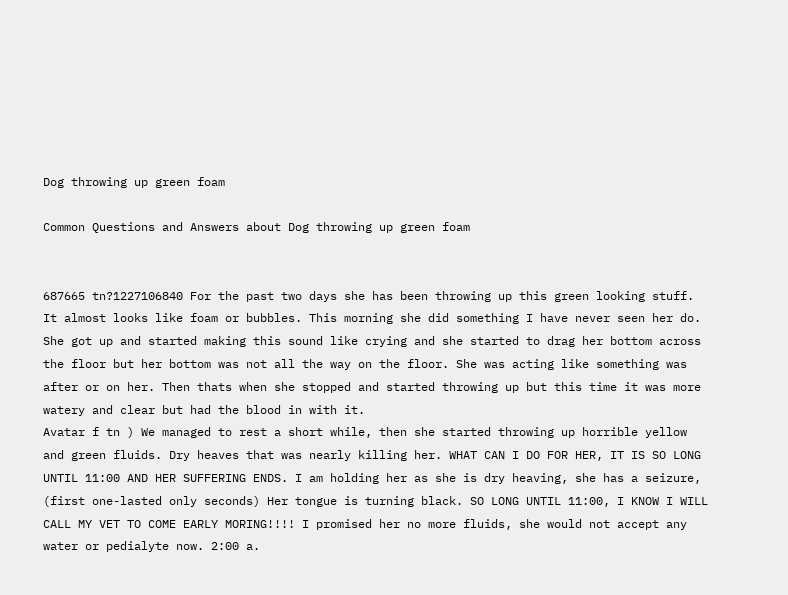Dog throwing up green foam

Common Questions and Answers about Dog throwing up green foam


687665 tn?1227106840 For the past two days she has been throwing up this green looking stuff. It almost looks like foam or bubbles. This morning she did something I have never seen her do. She got up and started making this sound like crying and she started to drag her bottom across the floor but her bottom was not all the way on the floor. She was acting like something was after or on her. Then thats when she stopped and started throwing up but this time it was more watery and clear but had the blood in with it.
Avatar f tn ) We managed to rest a short while, then she started throwing up horrible yellow and green fluids. Dry heaves that was nearly killing her. WHAT CAN I DO FOR HER, IT IS SO LONG UNTIL 11:00 AND HER SUFFERING ENDS. I am holding her as she is dry heaving, she has a seizure, (first one-lasted only seconds) Her tongue is turning black. SO LONG UNTIL 11:00, I KNOW I WILL CALL MY VET TO COME EARLY MORING!!!! I promised her no more fluids, she would not accept any water or pedialyte now. 2:00 a.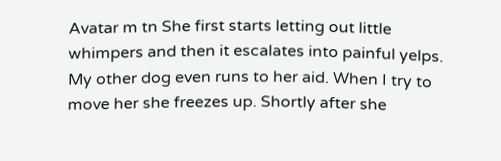Avatar m tn She first starts letting out little whimpers and then it escalates into painful yelps. My other dog even runs to her aid. When I try to move her she freezes up. Shortly after she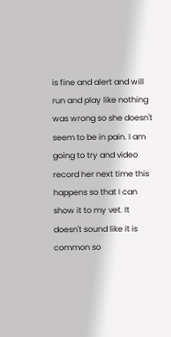is fine and alert and will run and play like nothing was wrong so she doesn't seem to be in pain. I am going to try and video record her next time this happens so that I can show it to my vet. It doesn't sound like it is common so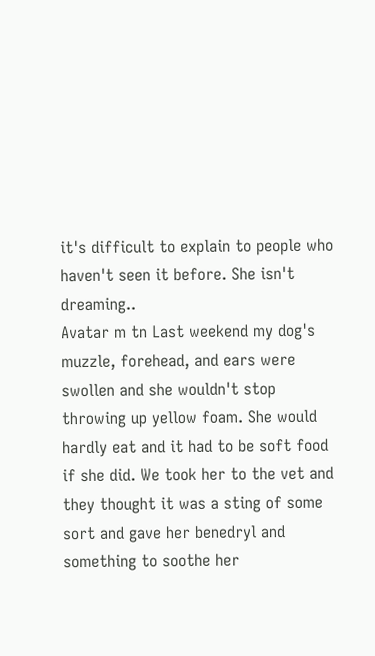it's difficult to explain to people who haven't seen it before. She isn't dreaming..
Avatar m tn Last weekend my dog's muzzle, forehead, and ears were swollen and she wouldn't stop throwing up yellow foam. She would hardly eat and it had to be soft food if she did. We took her to the vet and they thought it was a sting of some sort and gave her benedryl and something to soothe her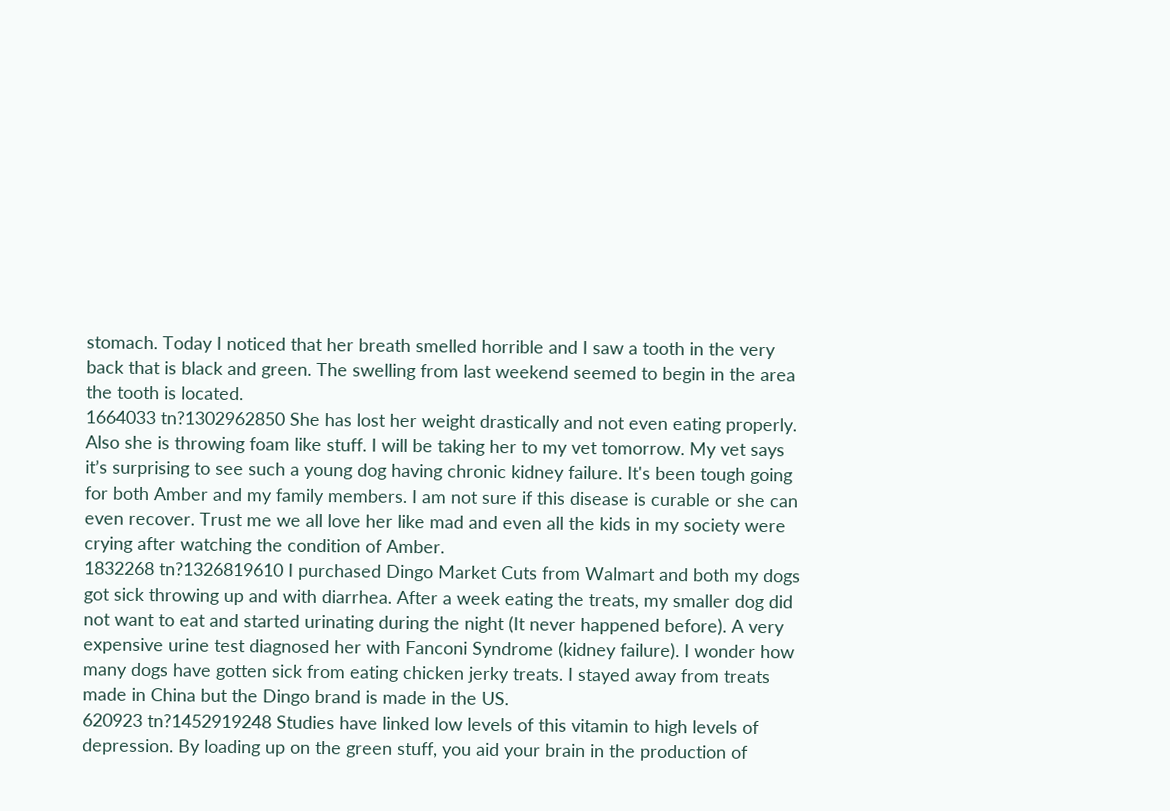stomach. Today I noticed that her breath smelled horrible and I saw a tooth in the very back that is black and green. The swelling from last weekend seemed to begin in the area the tooth is located.
1664033 tn?1302962850 She has lost her weight drastically and not even eating properly. Also she is throwing foam like stuff. I will be taking her to my vet tomorrow. My vet says it’s surprising to see such a young dog having chronic kidney failure. It's been tough going for both Amber and my family members. I am not sure if this disease is curable or she can even recover. Trust me we all love her like mad and even all the kids in my society were crying after watching the condition of Amber.
1832268 tn?1326819610 I purchased Dingo Market Cuts from Walmart and both my dogs got sick throwing up and with diarrhea. After a week eating the treats, my smaller dog did not want to eat and started urinating during the night (It never happened before). A very expensive urine test diagnosed her with Fanconi Syndrome (kidney failure). I wonder how many dogs have gotten sick from eating chicken jerky treats. I stayed away from treats made in China but the Dingo brand is made in the US.
620923 tn?1452919248 Studies have linked low levels of this vitamin to high levels of depression. By loading up on the green stuff, you aid your brain in the production of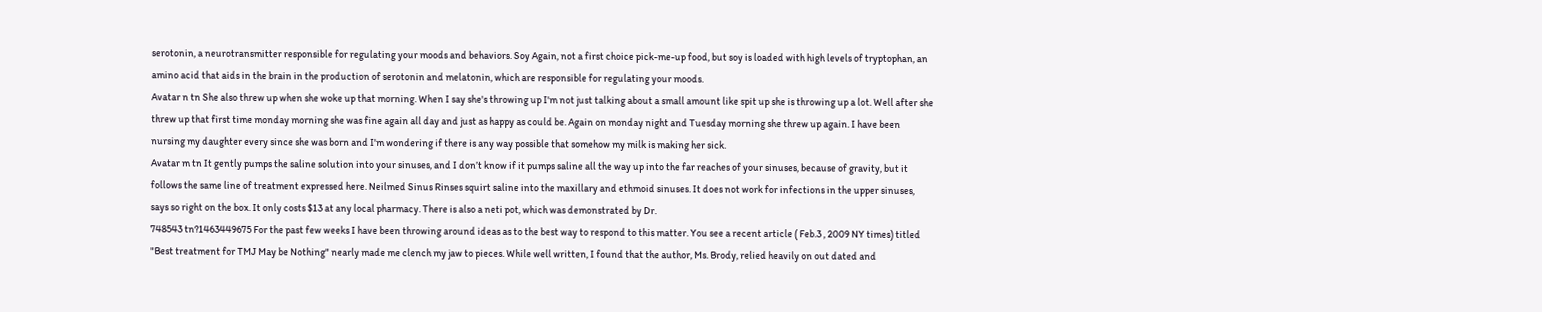serotonin, a neurotransmitter responsible for regulating your moods and behaviors. Soy Again, not a first choice pick-me-up food, but soy is loaded with high levels of tryptophan, an amino acid that aids in the brain in the production of serotonin and melatonin, which are responsible for regulating your moods.
Avatar n tn She also threw up when she woke up that morning. When I say she's throwing up I'm not just talking about a small amount like spit up she is throwing up a lot. Well after she threw up that first time monday morning she was fine again all day and just as happy as could be. Again on monday night and Tuesday morning she threw up again. I have been nursing my daughter every since she was born and I'm wondering if there is any way possible that somehow my milk is making her sick.
Avatar m tn It gently pumps the saline solution into your sinuses, and I don’t know if it pumps saline all the way up into the far reaches of your sinuses, because of gravity, but it follows the same line of treatment expressed here. Neilmed Sinus Rinses squirt saline into the maxillary and ethmoid sinuses. It does not work for infections in the upper sinuses, says so right on the box. It only costs $13 at any local pharmacy. There is also a neti pot, which was demonstrated by Dr.
748543 tn?1463449675 For the past few weeks I have been throwing around ideas as to the best way to respond to this matter. You see a recent article ( Feb.3 , 2009 NY times) titled "Best treatment for TMJ May be Nothing" nearly made me clench my jaw to pieces. While well written, I found that the author, Ms. Brody, relied heavily on out dated and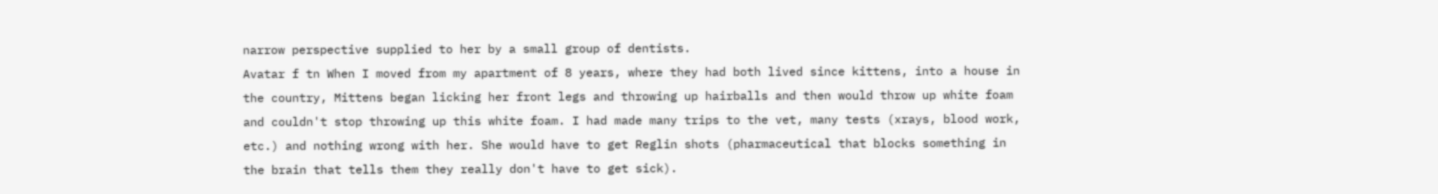narrow perspective supplied to her by a small group of dentists.
Avatar f tn When I moved from my apartment of 8 years, where they had both lived since kittens, into a house in the country, Mittens began licking her front legs and throwing up hairballs and then would throw up white foam and couldn't stop throwing up this white foam. I had made many trips to the vet, many tests (xrays, blood work, etc.) and nothing wrong with her. She would have to get Reglin shots (pharmaceutical that blocks something in the brain that tells them they really don't have to get sick).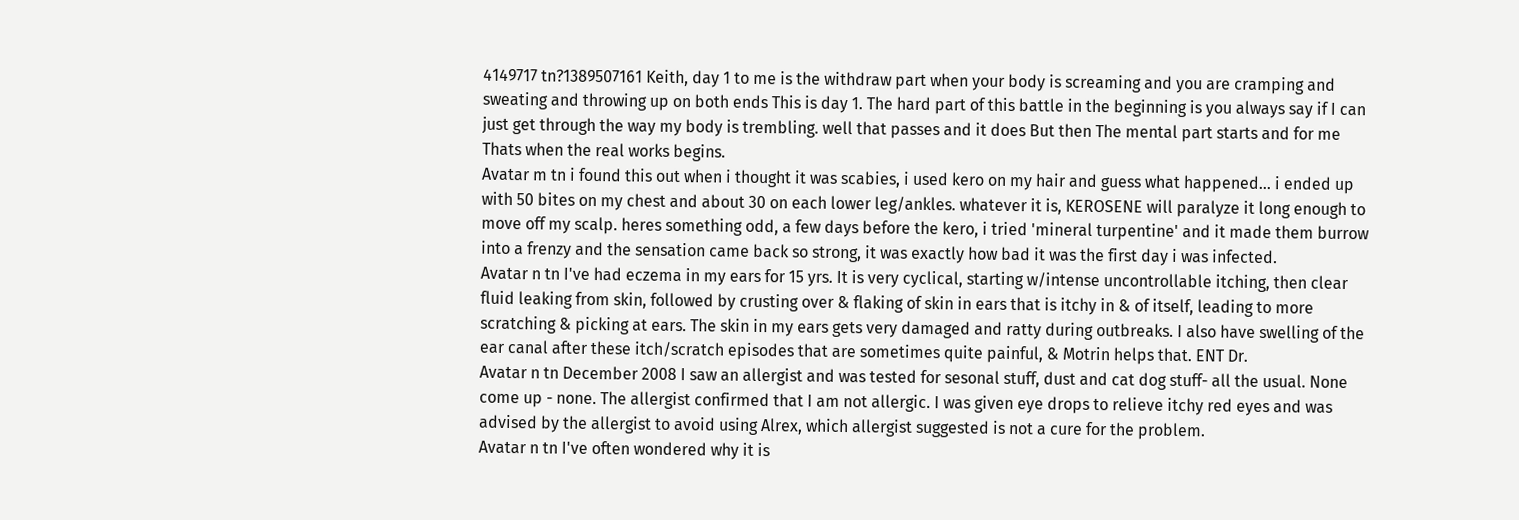4149717 tn?1389507161 Keith, day 1 to me is the withdraw part when your body is screaming and you are cramping and sweating and throwing up on both ends This is day 1. The hard part of this battle in the beginning is you always say if I can just get through the way my body is trembling. well that passes and it does But then The mental part starts and for me Thats when the real works begins.
Avatar m tn i found this out when i thought it was scabies, i used kero on my hair and guess what happened... i ended up with 50 bites on my chest and about 30 on each lower leg/ankles. whatever it is, KEROSENE will paralyze it long enough to move off my scalp. heres something odd, a few days before the kero, i tried 'mineral turpentine' and it made them burrow into a frenzy and the sensation came back so strong, it was exactly how bad it was the first day i was infected.
Avatar n tn I've had eczema in my ears for 15 yrs. It is very cyclical, starting w/intense uncontrollable itching, then clear fluid leaking from skin, followed by crusting over & flaking of skin in ears that is itchy in & of itself, leading to more scratching & picking at ears. The skin in my ears gets very damaged and ratty during outbreaks. I also have swelling of the ear canal after these itch/scratch episodes that are sometimes quite painful, & Motrin helps that. ENT Dr.
Avatar n tn December 2008 I saw an allergist and was tested for sesonal stuff, dust and cat dog stuff- all the usual. None come up - none. The allergist confirmed that I am not allergic. I was given eye drops to relieve itchy red eyes and was advised by the allergist to avoid using Alrex, which allergist suggested is not a cure for the problem.
Avatar n tn I've often wondered why it is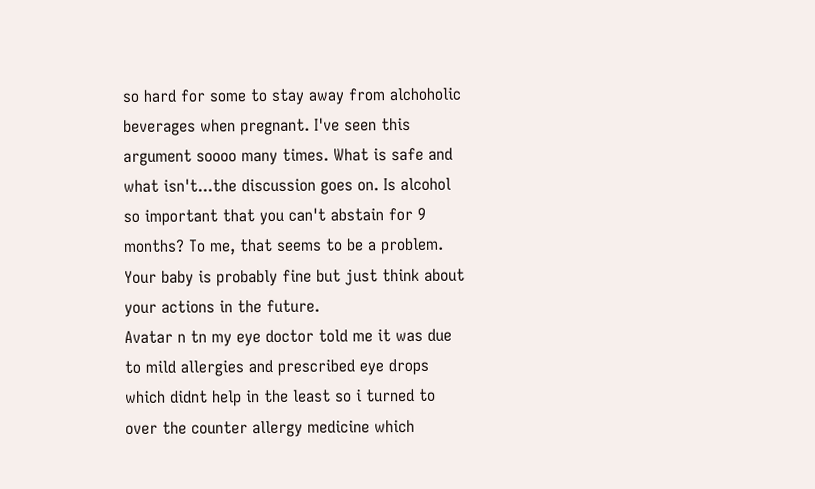so hard for some to stay away from alchoholic beverages when pregnant. I've seen this argument soooo many times. What is safe and what isn't...the discussion goes on. Is alcohol so important that you can't abstain for 9 months? To me, that seems to be a problem. Your baby is probably fine but just think about your actions in the future.
Avatar n tn my eye doctor told me it was due to mild allergies and prescribed eye drops which didnt help in the least so i turned to over the counter allergy medicine which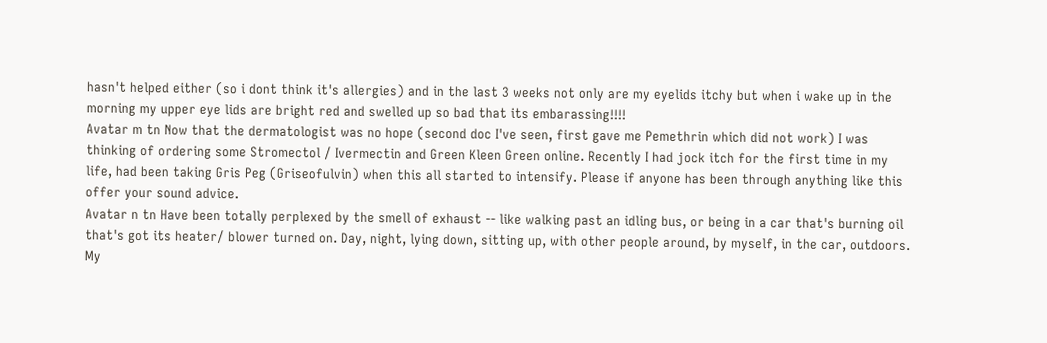hasn't helped either (so i dont think it's allergies) and in the last 3 weeks not only are my eyelids itchy but when i wake up in the morning my upper eye lids are bright red and swelled up so bad that its embarassing!!!!
Avatar m tn Now that the dermatologist was no hope (second doc I've seen, first gave me Pemethrin which did not work) I was thinking of ordering some Stromectol / Ivermectin and Green Kleen Green online. Recently I had jock itch for the first time in my life, had been taking Gris Peg (Griseofulvin) when this all started to intensify. Please if anyone has been through anything like this offer your sound advice.
Avatar n tn Have been totally perplexed by the smell of exhaust -- like walking past an idling bus, or being in a car that's burning oil that's got its heater/ blower turned on. Day, night, lying down, sitting up, with other people around, by myself, in the car, outdoors. My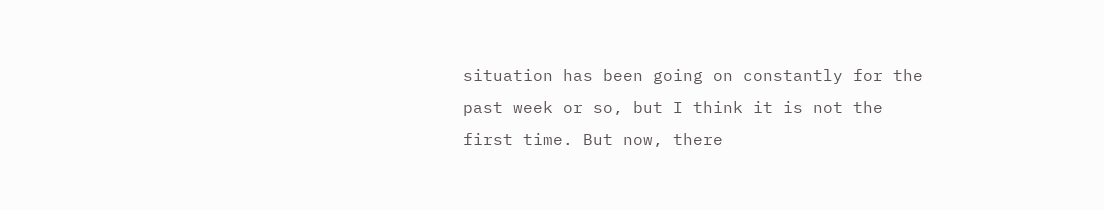situation has been going on constantly for the past week or so, but I think it is not the first time. But now, there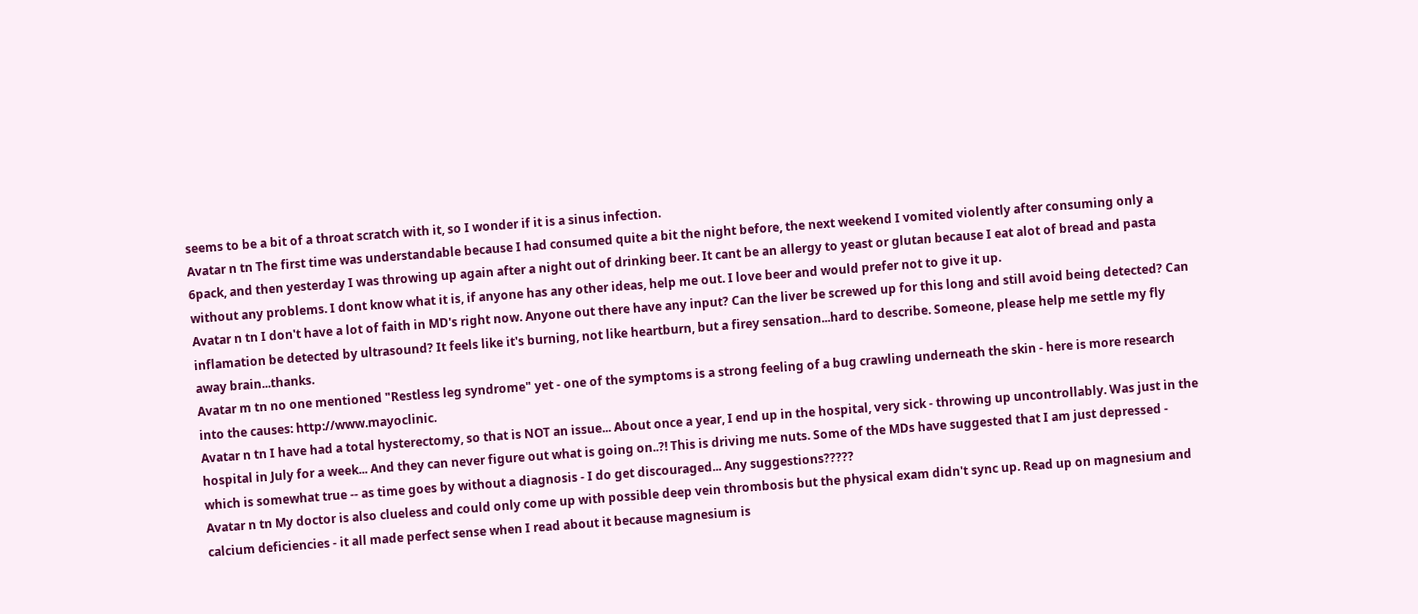seems to be a bit of a throat scratch with it, so I wonder if it is a sinus infection.
Avatar n tn The first time was understandable because I had consumed quite a bit the night before, the next weekend I vomited violently after consuming only a 6pack, and then yesterday I was throwing up again after a night out of drinking beer. It cant be an allergy to yeast or glutan because I eat alot of bread and pasta without any problems. I dont know what it is, if anyone has any other ideas, help me out. I love beer and would prefer not to give it up.
Avatar n tn I don't have a lot of faith in MD's right now. Anyone out there have any input? Can the liver be screwed up for this long and still avoid being detected? Can inflamation be detected by ultrasound? It feels like it's burning, not like heartburn, but a firey sensation...hard to describe. Someone, please help me settle my fly away brain...thanks.
Avatar m tn no one mentioned "Restless leg syndrome" yet - one of the symptoms is a strong feeling of a bug crawling underneath the skin - here is more research into the causes: http://www.mayoclinic.
Avatar n tn I have had a total hysterectomy, so that is NOT an issue... About once a year, I end up in the hospital, very sick - throwing up uncontrollably. Was just in the hospital in July for a week... And they can never figure out what is going on..?! This is driving me nuts. Some of the MDs have suggested that I am just depressed - which is somewhat true -- as time goes by without a diagnosis - I do get discouraged... Any suggestions?????
Avatar n tn My doctor is also clueless and could only come up with possible deep vein thrombosis but the physical exam didn't sync up. Read up on magnesium and calcium deficiencies - it all made perfect sense when I read about it because magnesium is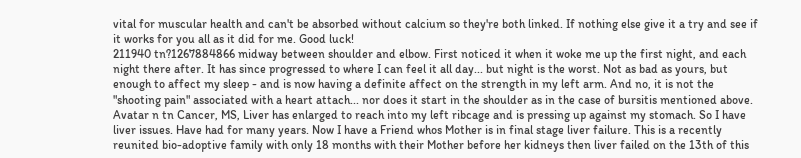vital for muscular health and can't be absorbed without calcium so they're both linked. If nothing else give it a try and see if it works for you all as it did for me. Good luck!
211940 tn?1267884866 midway between shoulder and elbow. First noticed it when it woke me up the first night, and each night there after. It has since progressed to where I can feel it all day... but night is the worst. Not as bad as yours, but enough to affect my sleep - and is now having a definite affect on the strength in my left arm. And no, it is not the "shooting pain" associated with a heart attach... nor does it start in the shoulder as in the case of bursitis mentioned above.
Avatar n tn Cancer, MS, Liver has enlarged to reach into my left ribcage and is pressing up against my stomach. So I have liver issues. Have had for many years. Now I have a Friend whos Mother is in final stage liver failure. This is a recently reunited bio-adoptive family with only 18 months with their Mother before her kidneys then liver failed on the 13th of this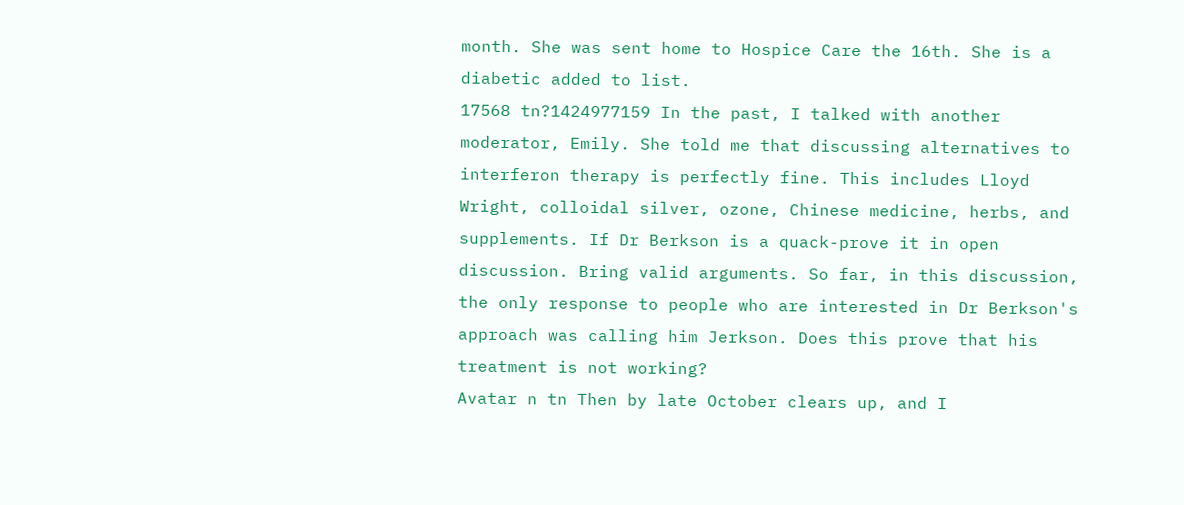month. She was sent home to Hospice Care the 16th. She is a diabetic added to list.
17568 tn?1424977159 In the past, I talked with another moderator, Emily. She told me that discussing alternatives to interferon therapy is perfectly fine. This includes Lloyd Wright, colloidal silver, ozone, Chinese medicine, herbs, and supplements. If Dr Berkson is a quack-prove it in open discussion. Bring valid arguments. So far, in this discussion, the only response to people who are interested in Dr Berkson's approach was calling him Jerkson. Does this prove that his treatment is not working?
Avatar n tn Then by late October clears up, and I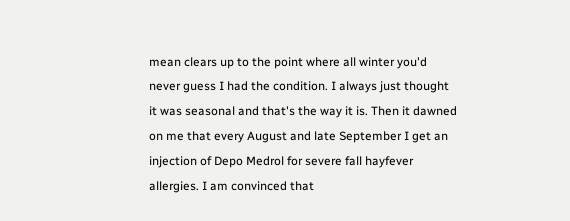mean clears up to the point where all winter you'd never guess I had the condition. I always just thought it was seasonal and that's the way it is. Then it dawned on me that every August and late September I get an injection of Depo Medrol for severe fall hayfever allergies. I am convinced that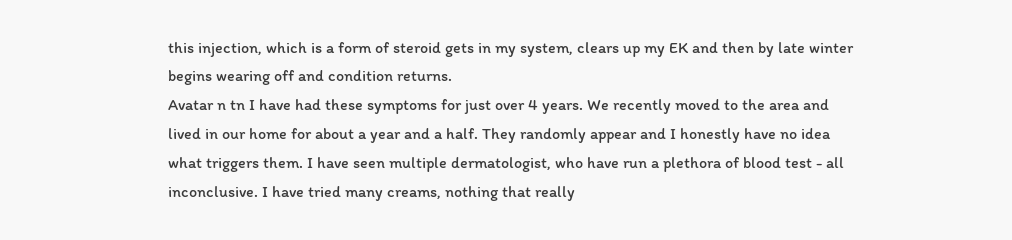this injection, which is a form of steroid gets in my system, clears up my EK and then by late winter begins wearing off and condition returns.
Avatar n tn I have had these symptoms for just over 4 years. We recently moved to the area and lived in our home for about a year and a half. They randomly appear and I honestly have no idea what triggers them. I have seen multiple dermatologist, who have run a plethora of blood test - all inconclusive. I have tried many creams, nothing that really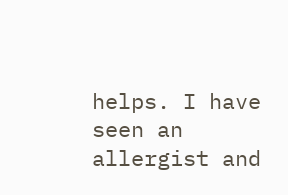helps. I have seen an allergist and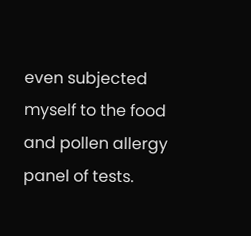even subjected myself to the food and pollen allergy panel of tests.